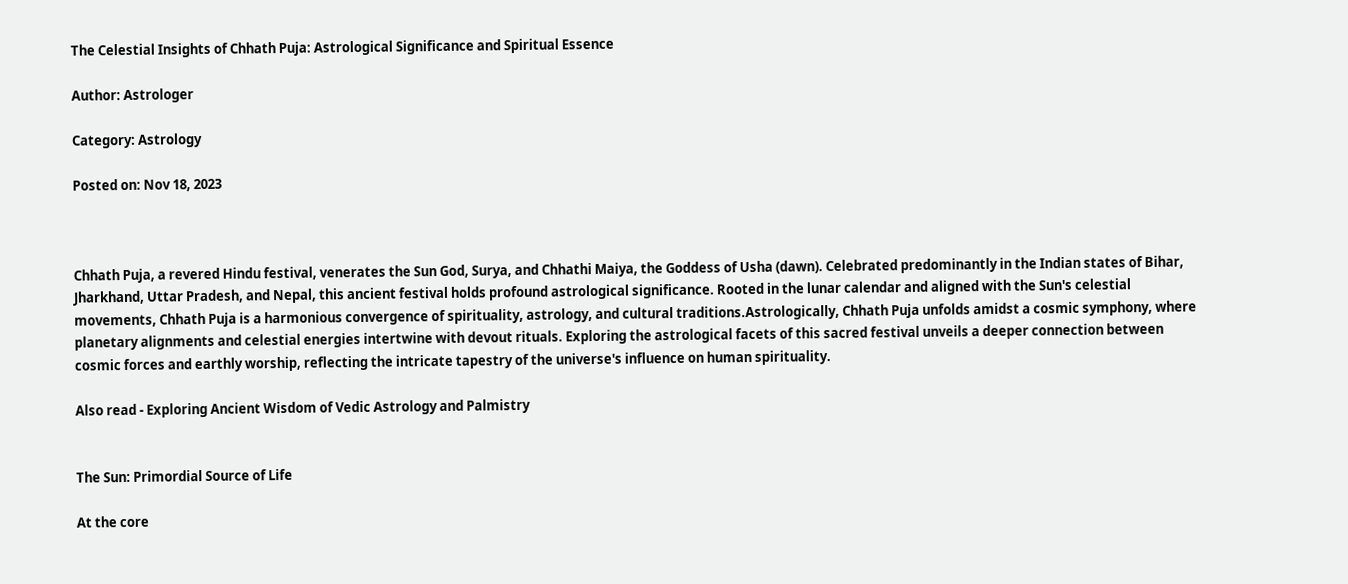The Celestial Insights of Chhath Puja: Astrological Significance and Spiritual Essence

Author: Astrologer

Category: Astrology

Posted on: Nov 18, 2023



Chhath Puja, a revered Hindu festival, venerates the Sun God, Surya, and Chhathi Maiya, the Goddess of Usha (dawn). Celebrated predominantly in the Indian states of Bihar, Jharkhand, Uttar Pradesh, and Nepal, this ancient festival holds profound astrological significance. Rooted in the lunar calendar and aligned with the Sun's celestial movements, Chhath Puja is a harmonious convergence of spirituality, astrology, and cultural traditions.Astrologically, Chhath Puja unfolds amidst a cosmic symphony, where planetary alignments and celestial energies intertwine with devout rituals. Exploring the astrological facets of this sacred festival unveils a deeper connection between cosmic forces and earthly worship, reflecting the intricate tapestry of the universe's influence on human spirituality.

Also read - Exploring Ancient Wisdom of Vedic Astrology and Palmistry


The Sun: Primordial Source of Life

At the core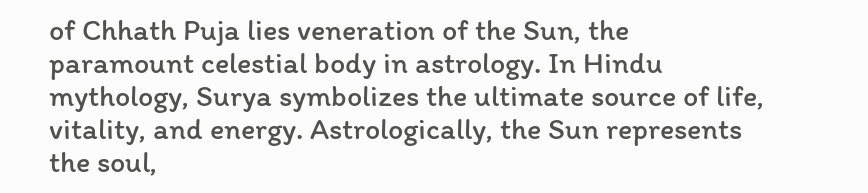of Chhath Puja lies veneration of the Sun, the paramount celestial body in astrology. In Hindu mythology, Surya symbolizes the ultimate source of life, vitality, and energy. Astrologically, the Sun represents the soul,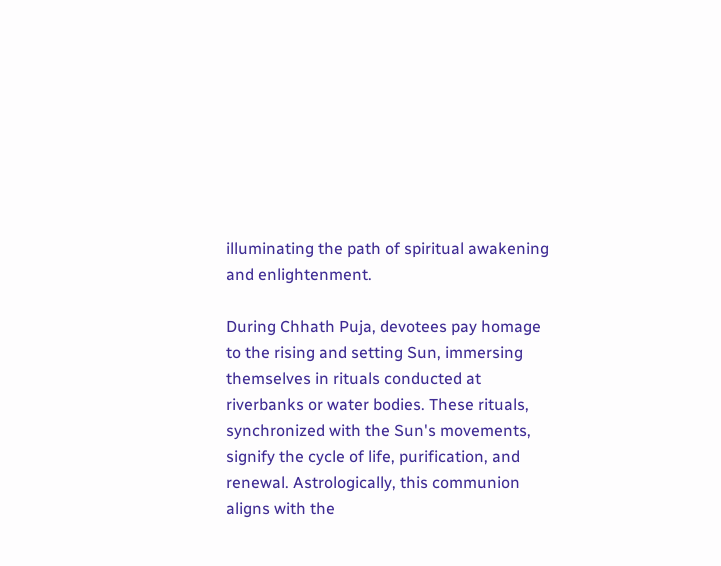illuminating the path of spiritual awakening and enlightenment.

During Chhath Puja, devotees pay homage to the rising and setting Sun, immersing themselves in rituals conducted at riverbanks or water bodies. These rituals, synchronized with the Sun's movements, signify the cycle of life, purification, and renewal. Astrologically, this communion aligns with the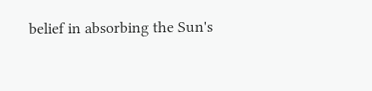belief in absorbing the Sun's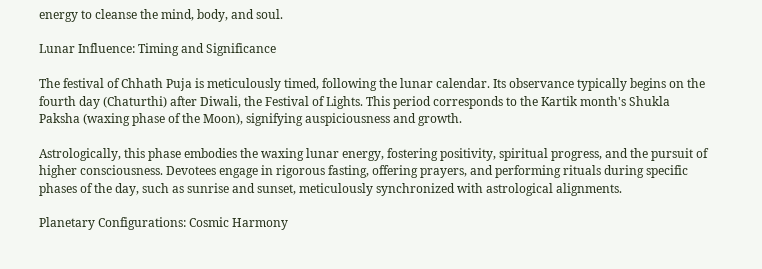energy to cleanse the mind, body, and soul.

Lunar Influence: Timing and Significance

The festival of Chhath Puja is meticulously timed, following the lunar calendar. Its observance typically begins on the fourth day (Chaturthi) after Diwali, the Festival of Lights. This period corresponds to the Kartik month's Shukla Paksha (waxing phase of the Moon), signifying auspiciousness and growth.

Astrologically, this phase embodies the waxing lunar energy, fostering positivity, spiritual progress, and the pursuit of higher consciousness. Devotees engage in rigorous fasting, offering prayers, and performing rituals during specific phases of the day, such as sunrise and sunset, meticulously synchronized with astrological alignments.

Planetary Configurations: Cosmic Harmony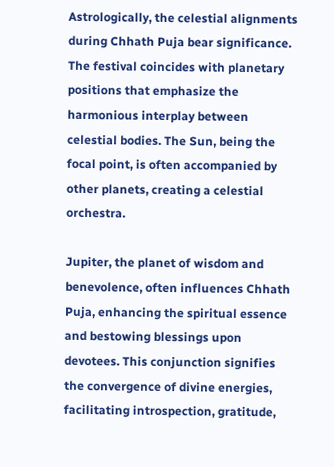Astrologically, the celestial alignments during Chhath Puja bear significance. The festival coincides with planetary positions that emphasize the harmonious interplay between celestial bodies. The Sun, being the focal point, is often accompanied by other planets, creating a celestial orchestra.

Jupiter, the planet of wisdom and benevolence, often influences Chhath Puja, enhancing the spiritual essence and bestowing blessings upon devotees. This conjunction signifies the convergence of divine energies, facilitating introspection, gratitude,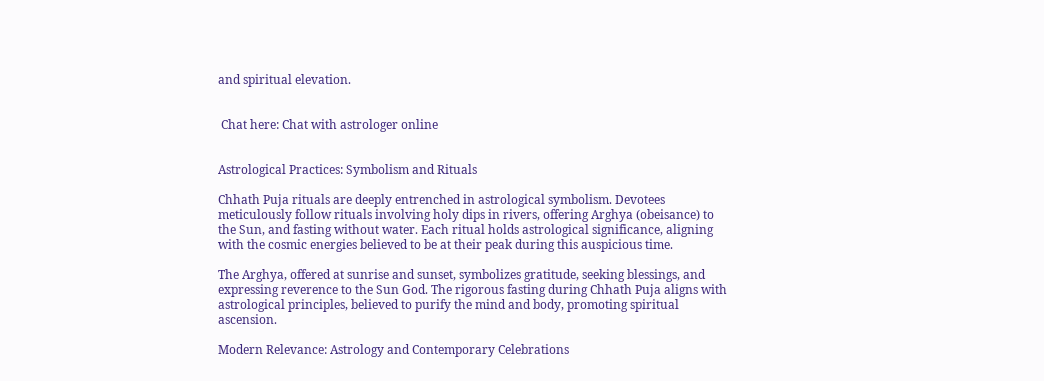and spiritual elevation.


 Chat here: Chat with astrologer online


Astrological Practices: Symbolism and Rituals

Chhath Puja rituals are deeply entrenched in astrological symbolism. Devotees meticulously follow rituals involving holy dips in rivers, offering Arghya (obeisance) to the Sun, and fasting without water. Each ritual holds astrological significance, aligning with the cosmic energies believed to be at their peak during this auspicious time.

The Arghya, offered at sunrise and sunset, symbolizes gratitude, seeking blessings, and expressing reverence to the Sun God. The rigorous fasting during Chhath Puja aligns with astrological principles, believed to purify the mind and body, promoting spiritual ascension.

Modern Relevance: Astrology and Contemporary Celebrations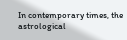In contemporary times, the astrological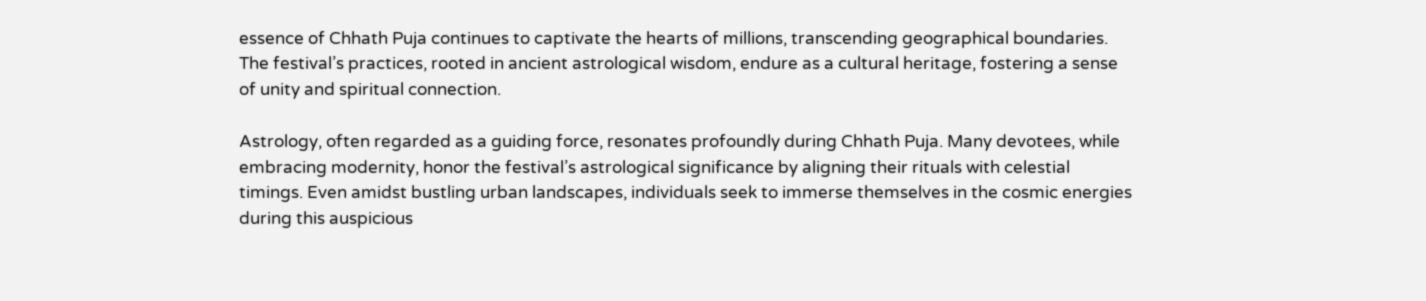essence of Chhath Puja continues to captivate the hearts of millions, transcending geographical boundaries. The festival’s practices, rooted in ancient astrological wisdom, endure as a cultural heritage, fostering a sense of unity and spiritual connection.

Astrology, often regarded as a guiding force, resonates profoundly during Chhath Puja. Many devotees, while embracing modernity, honor the festival’s astrological significance by aligning their rituals with celestial timings. Even amidst bustling urban landscapes, individuals seek to immerse themselves in the cosmic energies during this auspicious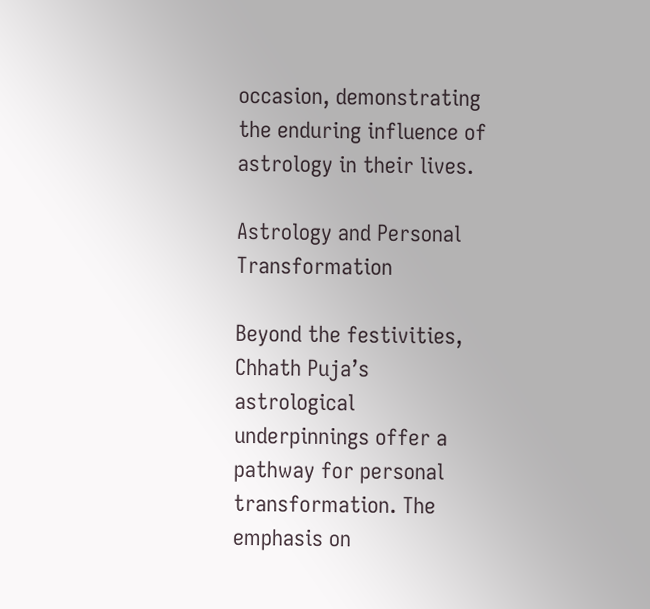occasion, demonstrating the enduring influence of astrology in their lives.

Astrology and Personal Transformation

Beyond the festivities, Chhath Puja’s astrological underpinnings offer a pathway for personal transformation. The emphasis on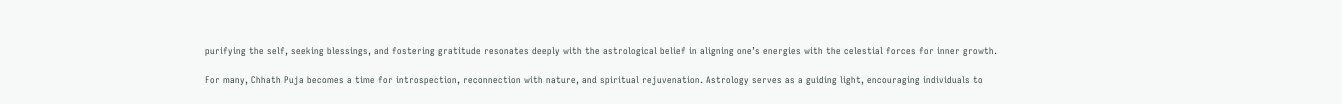purifying the self, seeking blessings, and fostering gratitude resonates deeply with the astrological belief in aligning one’s energies with the celestial forces for inner growth.

For many, Chhath Puja becomes a time for introspection, reconnection with nature, and spiritual rejuvenation. Astrology serves as a guiding light, encouraging individuals to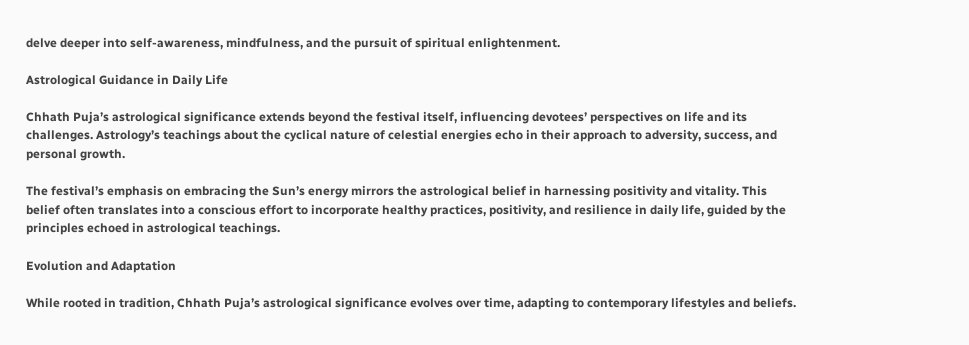delve deeper into self-awareness, mindfulness, and the pursuit of spiritual enlightenment.

Astrological Guidance in Daily Life

Chhath Puja’s astrological significance extends beyond the festival itself, influencing devotees’ perspectives on life and its challenges. Astrology’s teachings about the cyclical nature of celestial energies echo in their approach to adversity, success, and personal growth.

The festival’s emphasis on embracing the Sun’s energy mirrors the astrological belief in harnessing positivity and vitality. This belief often translates into a conscious effort to incorporate healthy practices, positivity, and resilience in daily life, guided by the principles echoed in astrological teachings.

Evolution and Adaptation

While rooted in tradition, Chhath Puja’s astrological significance evolves over time, adapting to contemporary lifestyles and beliefs.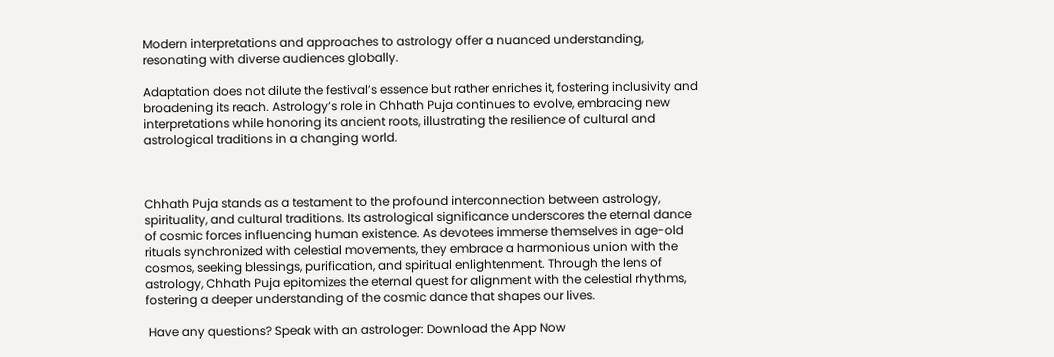Modern interpretations and approaches to astrology offer a nuanced understanding, resonating with diverse audiences globally.

Adaptation does not dilute the festival’s essence but rather enriches it, fostering inclusivity and broadening its reach. Astrology’s role in Chhath Puja continues to evolve, embracing new interpretations while honoring its ancient roots, illustrating the resilience of cultural and astrological traditions in a changing world.



Chhath Puja stands as a testament to the profound interconnection between astrology, spirituality, and cultural traditions. Its astrological significance underscores the eternal dance of cosmic forces influencing human existence. As devotees immerse themselves in age-old rituals synchronized with celestial movements, they embrace a harmonious union with the cosmos, seeking blessings, purification, and spiritual enlightenment. Through the lens of astrology, Chhath Puja epitomizes the eternal quest for alignment with the celestial rhythms, fostering a deeper understanding of the cosmic dance that shapes our lives.

 Have any questions? Speak with an astrologer: Download the App Now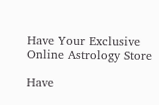Have Your Exclusive Online Astrology Store

Have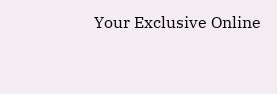Your Exclusive Online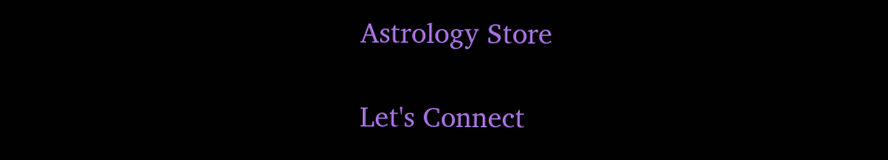Astrology Store

Let's Connect